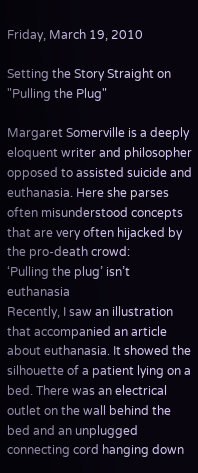Friday, March 19, 2010

Setting the Story Straight on "Pulling the Plug"

Margaret Somerville is a deeply eloquent writer and philosopher opposed to assisted suicide and euthanasia. Here she parses often misunderstood concepts that are very often hijacked by the pro-death crowd:
‘Pulling the plug’ isn’t euthanasia
Recently, I saw an illustration that accompanied an article about euthanasia. It showed the silhouette of a patient lying on a bed. There was an electrical outlet on the wall behind the bed and an unplugged connecting cord hanging down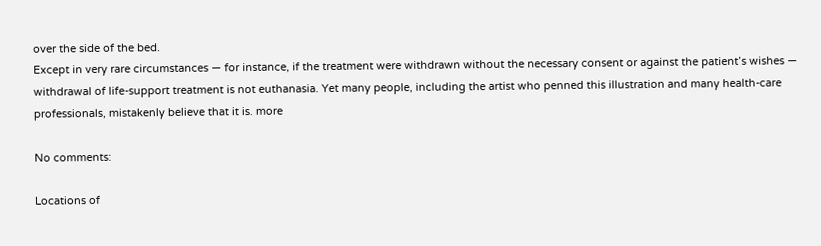over the side of the bed.
Except in very rare circumstances — for instance, if the treatment were withdrawn without the necessary consent or against the patient’s wishes — withdrawal of life-support treatment is not euthanasia. Yet many people, including the artist who penned this illustration and many health-care professionals, mistakenly believe that it is. more

No comments:

Locations of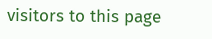visitors to this page